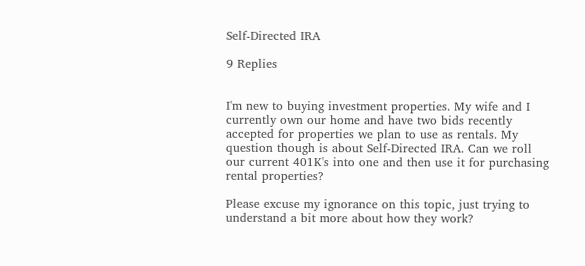Self-Directed IRA

9 Replies


I'm new to buying investment properties. My wife and I currently own our home and have two bids recently accepted for properties we plan to use as rentals. My question though is about Self-Directed IRA. Can we roll our current 401K's into one and then use it for purchasing rental properties?

Please excuse my ignorance on this topic, just trying to understand a bit more about how they work?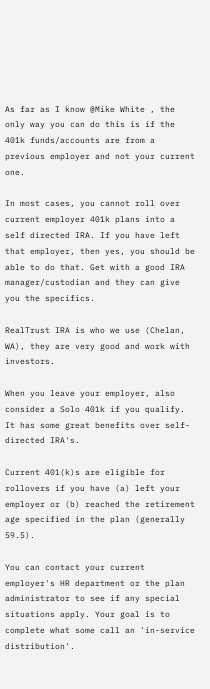As far as I know @Mike White , the only way you can do this is if the 401k funds/accounts are from a previous employer and not your current one.

In most cases, you cannot roll over current employer 401k plans into a self directed IRA. If you have left that employer, then yes, you should be able to do that. Get with a good IRA manager/custodian and they can give you the specifics.

RealTrust IRA is who we use (Chelan, WA), they are very good and work with investors.

When you leave your employer, also consider a Solo 401k if you qualify. It has some great benefits over self-directed IRA's.

Current 401(k)s are eligible for rollovers if you have (a) left your employer or (b) reached the retirement age specified in the plan (generally 59.5).

You can contact your current employer's HR department or the plan administrator to see if any special situations apply. Your goal is to complete what some call an 'in-service distribution'.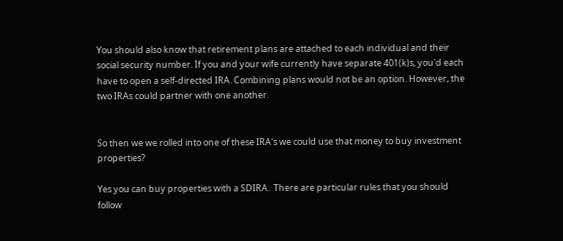You should also know that retirement plans are attached to each individual and their social security number. If you and your wife currently have separate 401(k)s, you'd each have to open a self-directed IRA. Combining plans would not be an option. However, the two IRAs could partner with one another.


So then we we rolled into one of these IRA's we could use that money to buy investment properties?

Yes you can buy properties with a SDIRA.  There are particular rules that you should follow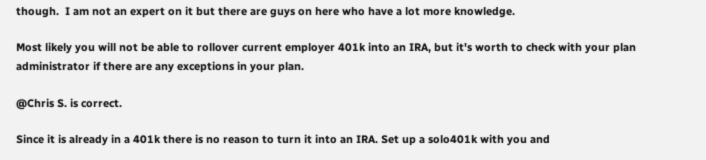though.  I am not an expert on it but there are guys on here who have a lot more knowledge.

Most likely you will not be able to rollover current employer 401k into an IRA, but it's worth to check with your plan administrator if there are any exceptions in your plan.

@Chris S. is correct.

Since it is already in a 401k there is no reason to turn it into an IRA. Set up a solo401k with you and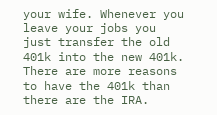your wife. Whenever you leave your jobs you just transfer the old 401k into the new 401k. There are more reasons to have the 401k than there are the IRA.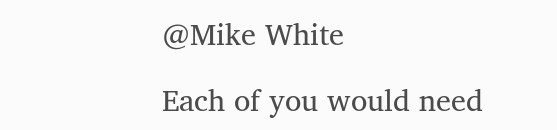@Mike White

Each of you would need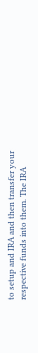to setup and IRA and then transfer your respective funds into them. The IRA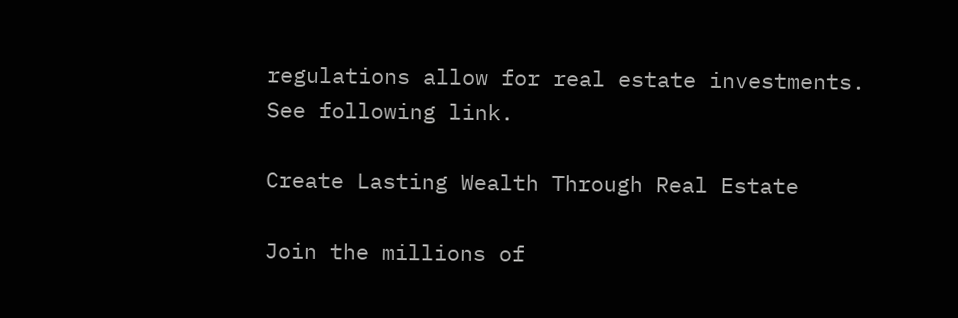regulations allow for real estate investments. See following link.

Create Lasting Wealth Through Real Estate

Join the millions of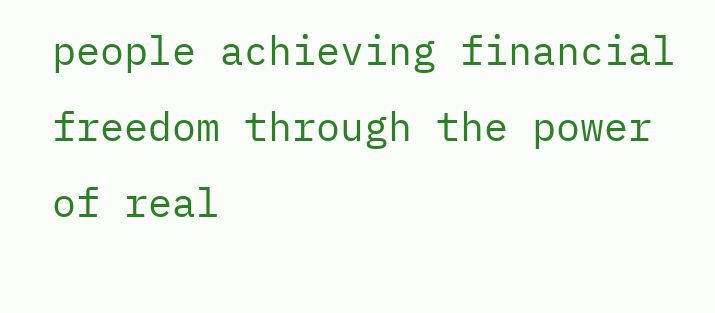people achieving financial freedom through the power of real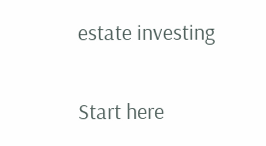estate investing

Start here